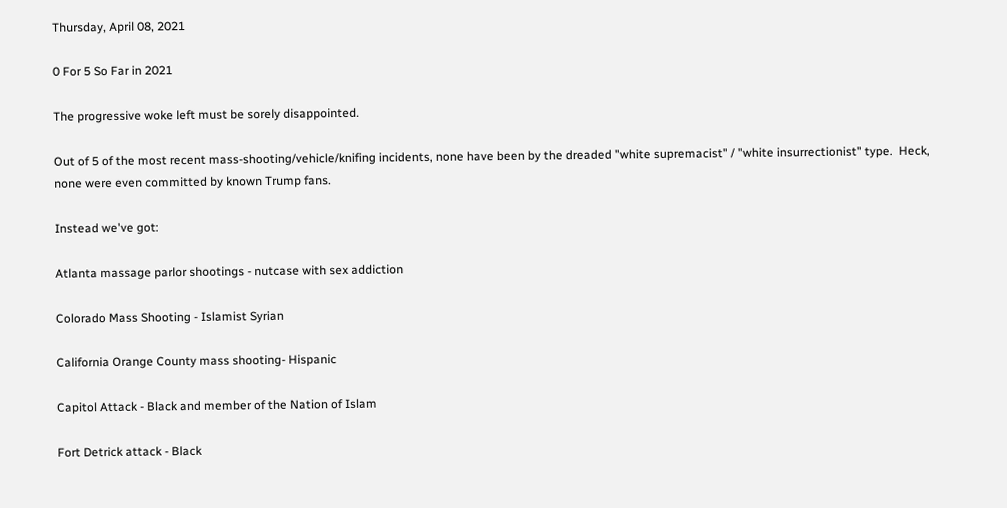Thursday, April 08, 2021

0 For 5 So Far in 2021

The progressive woke left must be sorely disappointed.

Out of 5 of the most recent mass-shooting/vehicle/knifing incidents, none have been by the dreaded "white supremacist" / "white insurrectionist" type.  Heck, none were even committed by known Trump fans.

Instead we've got:

Atlanta massage parlor shootings - nutcase with sex addiction

Colorado Mass Shooting - Islamist Syrian

California Orange County mass shooting- Hispanic

Capitol Attack - Black and member of the Nation of Islam

Fort Detrick attack - Black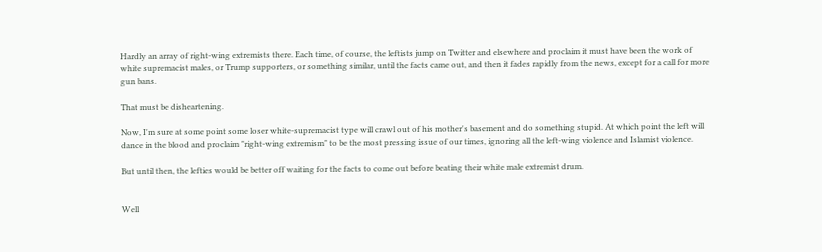Hardly an array of right-wing extremists there. Each time, of course, the leftists jump on Twitter and elsewhere and proclaim it must have been the work of white supremacist males, or Trump supporters, or something similar, until the facts came out, and then it fades rapidly from the news, except for a call for more gun bans.

That must be disheartening.

Now, I'm sure at some point some loser white-supremacist type will crawl out of his mother's basement and do something stupid. At which point the left will dance in the blood and proclaim "right-wing extremism" to be the most pressing issue of our times, ignoring all the left-wing violence and Islamist violence.

But until then, the lefties would be better off waiting for the facts to come out before beating their white male extremist drum.


Well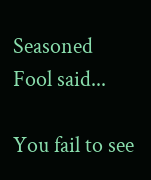Seasoned Fool said...

You fail to see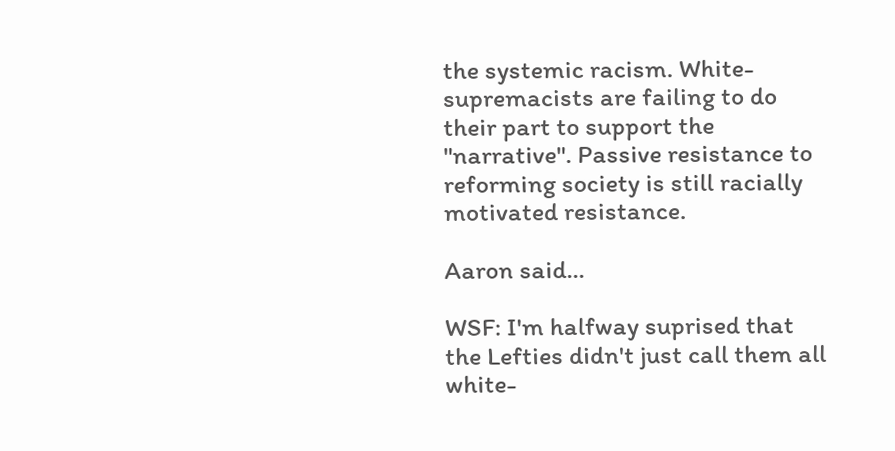the systemic racism. White-supremacists are failing to do their part to support the "narrative". Passive resistance to reforming society is still racially motivated resistance.

Aaron said...

WSF: I'm halfway suprised that the Lefties didn't just call them all white-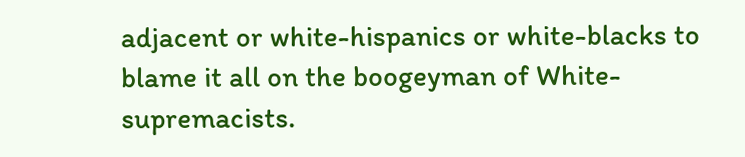adjacent or white-hispanics or white-blacks to blame it all on the boogeyman of White-supremacists.